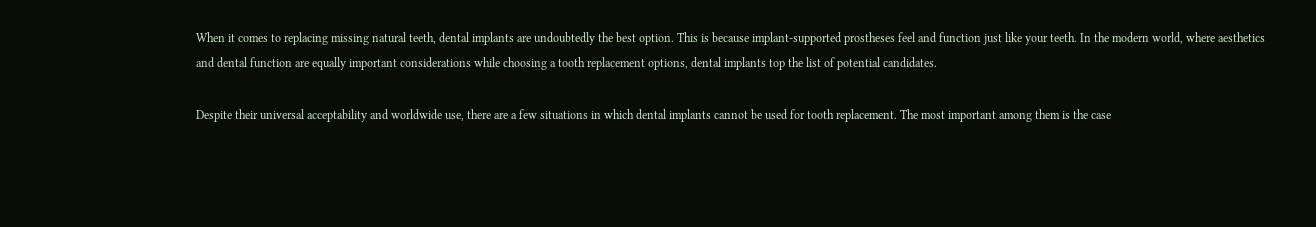When it comes to replacing missing natural teeth, dental implants are undoubtedly the best option. This is because implant-supported prostheses feel and function just like your teeth. In the modern world, where aesthetics and dental function are equally important considerations while choosing a tooth replacement options, dental implants top the list of potential candidates.

Despite their universal acceptability and worldwide use, there are a few situations in which dental implants cannot be used for tooth replacement. The most important among them is the case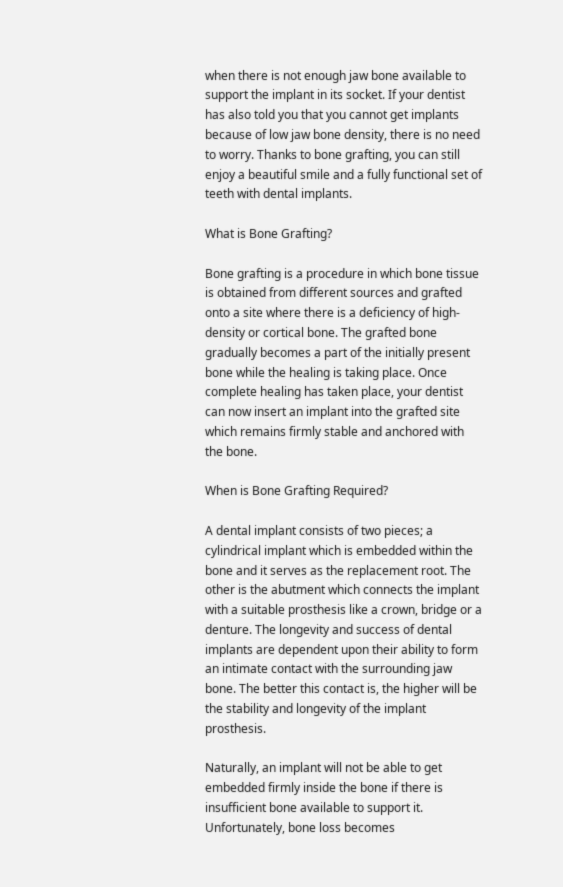when there is not enough jaw bone available to support the implant in its socket. If your dentist has also told you that you cannot get implants because of low jaw bone density, there is no need to worry. Thanks to bone grafting, you can still enjoy a beautiful smile and a fully functional set of teeth with dental implants.

What is Bone Grafting?

Bone grafting is a procedure in which bone tissue is obtained from different sources and grafted onto a site where there is a deficiency of high-density or cortical bone. The grafted bone gradually becomes a part of the initially present bone while the healing is taking place. Once complete healing has taken place, your dentist can now insert an implant into the grafted site which remains firmly stable and anchored with the bone.

When is Bone Grafting Required?

A dental implant consists of two pieces; a cylindrical implant which is embedded within the bone and it serves as the replacement root. The other is the abutment which connects the implant with a suitable prosthesis like a crown, bridge or a denture. The longevity and success of dental implants are dependent upon their ability to form an intimate contact with the surrounding jaw bone. The better this contact is, the higher will be the stability and longevity of the implant prosthesis.

Naturally, an implant will not be able to get embedded firmly inside the bone if there is insufficient bone available to support it. Unfortunately, bone loss becomes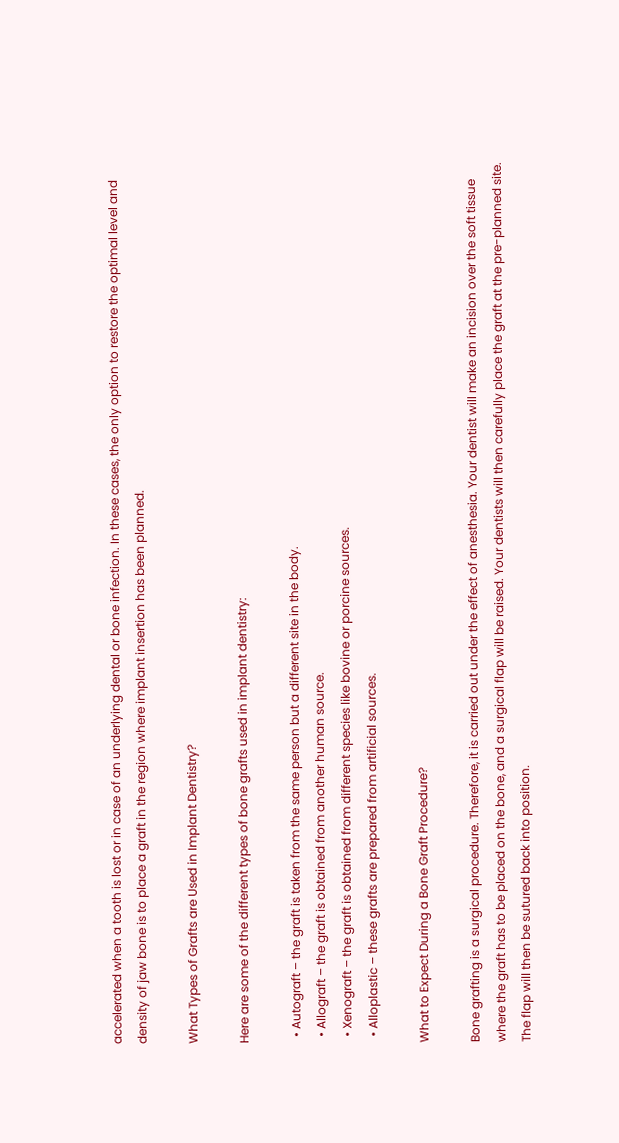accelerated when a tooth is lost or in case of an underlying dental or bone infection. In these cases, the only option to restore the optimal level and density of jaw bone is to place a graft in the region where implant insertion has been planned.

What Types of Grafts are Used in Implant Dentistry?

Here are some of the different types of bone grafts used in implant dentistry:

  • Autograft – the graft is taken from the same person but a different site in the body.
  • Allograft – the graft is obtained from another human source.
  • Xenograft – the graft is obtained from different species like bovine or porcine sources.
  • Alloplastic – these grafts are prepared from artificial sources.

What to Expect During a Bone Graft Procedure?

Bone grafting is a surgical procedure. Therefore, it is carried out under the effect of anesthesia. Your dentist will make an incision over the soft tissue where the graft has to be placed on the bone, and a surgical flap will be raised. Your dentists will then carefully place the graft at the pre-planned site. The flap will then be sutured back into position.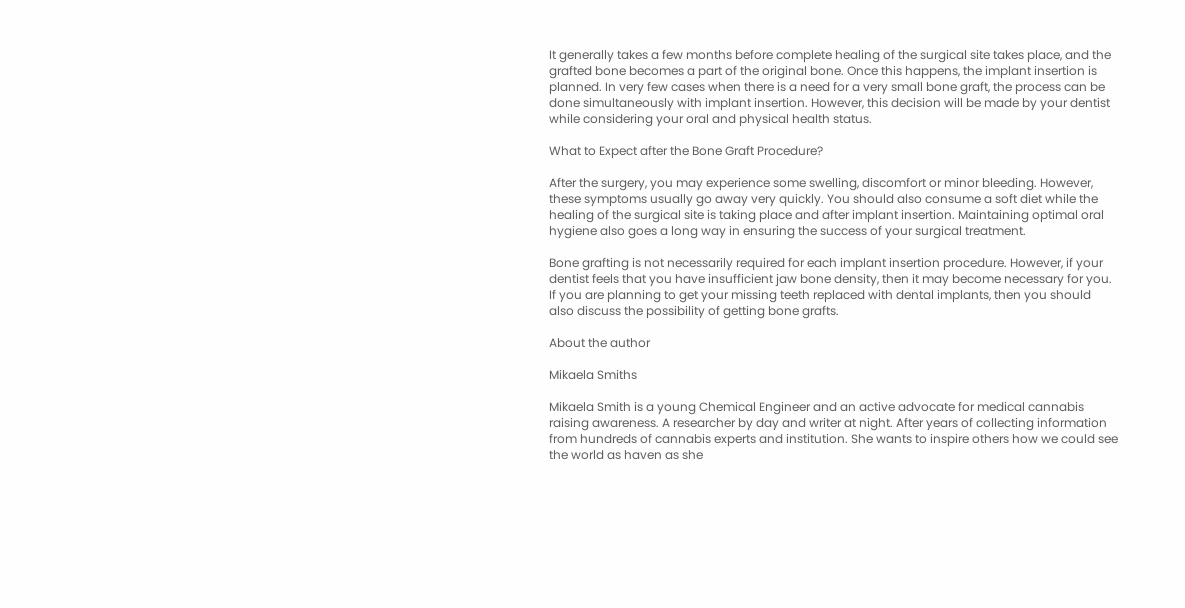It generally takes a few months before complete healing of the surgical site takes place, and the grafted bone becomes a part of the original bone. Once this happens, the implant insertion is planned. In very few cases when there is a need for a very small bone graft, the process can be done simultaneously with implant insertion. However, this decision will be made by your dentist while considering your oral and physical health status.

What to Expect after the Bone Graft Procedure?

After the surgery, you may experience some swelling, discomfort or minor bleeding. However, these symptoms usually go away very quickly. You should also consume a soft diet while the healing of the surgical site is taking place and after implant insertion. Maintaining optimal oral hygiene also goes a long way in ensuring the success of your surgical treatment.

Bone grafting is not necessarily required for each implant insertion procedure. However, if your dentist feels that you have insufficient jaw bone density, then it may become necessary for you. If you are planning to get your missing teeth replaced with dental implants, then you should also discuss the possibility of getting bone grafts.

About the author

Mikaela Smiths

Mikaela Smith is a young Chemical Engineer and an active advocate for medical cannabis raising awareness. A researcher by day and writer at night. After years of collecting information from hundreds of cannabis experts and institution. She wants to inspire others how we could see the world as haven as she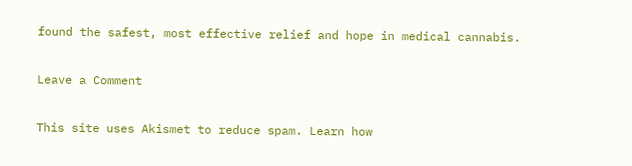found the safest, most effective relief and hope in medical cannabis.

Leave a Comment

This site uses Akismet to reduce spam. Learn how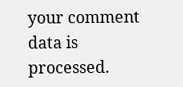your comment data is processed.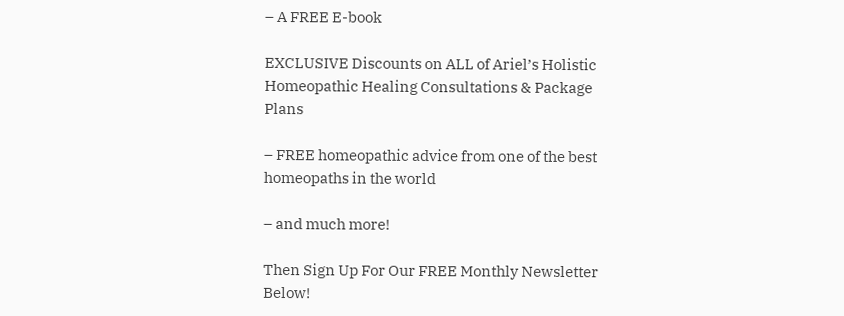– A FREE E-book

EXCLUSIVE Discounts on ALL of Ariel’s Holistic Homeopathic Healing Consultations & Package Plans

– FREE homeopathic advice from one of the best homeopaths in the world

– and much more!

Then Sign Up For Our FREE Monthly Newsletter Below!